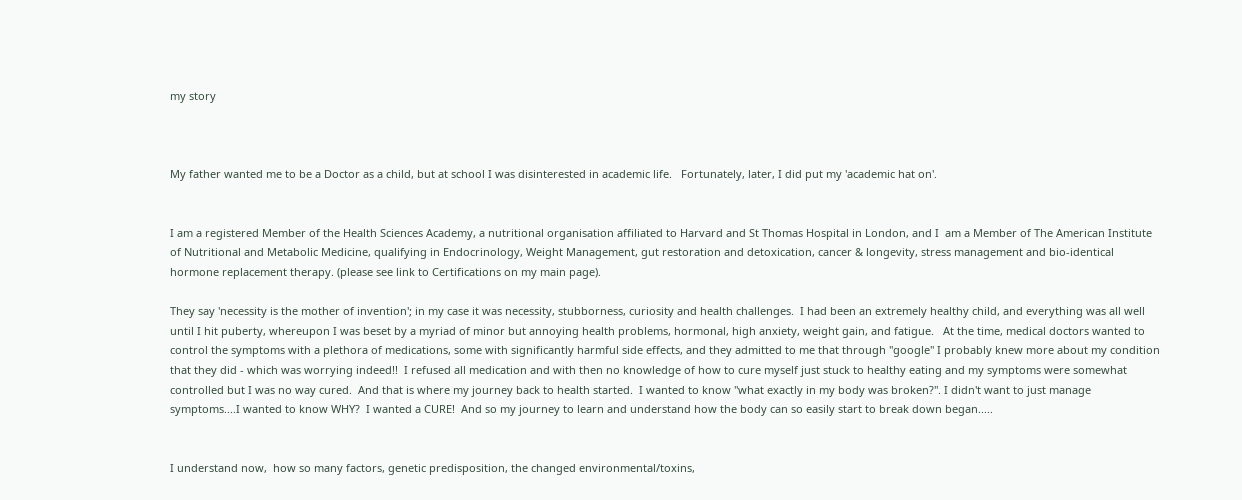my story



My father wanted me to be a Doctor as a child, but at school I was disinterested in academic life.   Fortunately, later, I did put my 'academic hat on'.


I am a registered Member of the Health Sciences Academy, a nutritional organisation affiliated to Harvard and St Thomas Hospital in London, and I  am a Member of The American Institute of Nutritional and Metabolic Medicine, qualifying in Endocrinology, Weight Management, gut restoration and detoxication, cancer & longevity, stress management and bio-identical hormone replacement therapy. (please see link to Certifications on my main page).

They say 'necessity is the mother of invention'; in my case it was necessity, stubborness, curiosity and health challenges.  I had been an extremely healthy child, and everything was all well until I hit puberty, whereupon I was beset by a myriad of minor but annoying health problems, hormonal, high anxiety, weight gain, and fatigue.   At the time, medical doctors wanted to control the symptoms with a plethora of medications, some with significantly harmful side effects, and they admitted to me that through "google" I probably knew more about my condition that they did - which was worrying indeed!!  I refused all medication and with then no knowledge of how to cure myself just stuck to healthy eating and my symptoms were somewhat controlled but I was no way cured.  And that is where my journey back to health started.  I wanted to know "what exactly in my body was broken?". I didn't want to just manage symptoms....I wanted to know WHY?  I wanted a CURE!  And so my journey to learn and understand how the body can so easily start to break down began.....


I understand now,  how so many factors, genetic predisposition, the changed environmental/toxins,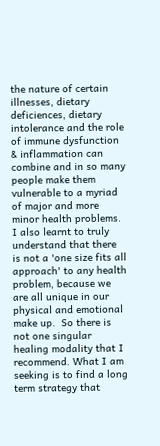the nature of certain illnesses, dietary deficiences, dietary intolerance and the role of immune dysfunction & inflammation can combine and in so many people make them vulnerable to a myriad of major and more minor health problems.  I also learnt to truly understand that there is not a 'one size fits all approach' to any health problem, because we are all unique in our physical and emotional make up.  So there is not one singular healing modality that I recommend. What I am seeking is to find a long term strategy that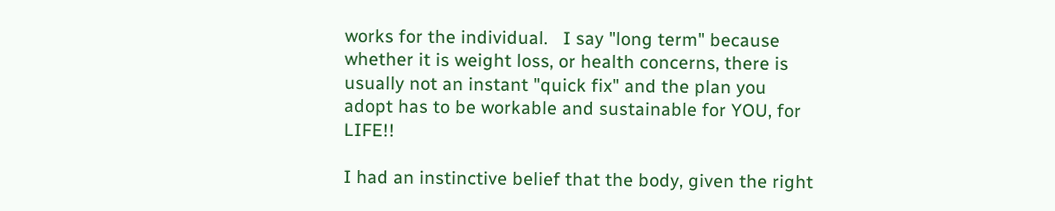works for the individual.   I say "long term" because whether it is weight loss, or health concerns, there is usually not an instant "quick fix" and the plan you adopt has to be workable and sustainable for YOU, for LIFE!!

I had an instinctive belief that the body, given the right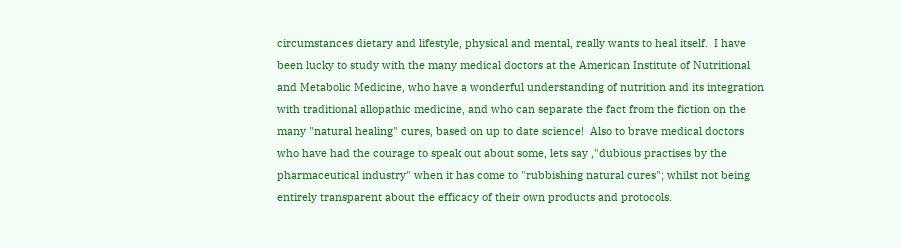circumstances dietary and lifestyle, physical and mental, really wants to heal itself.  I have been lucky to study with the many medical doctors at the American Institute of Nutritional and Metabolic Medicine, who have a wonderful understanding of nutrition and its integration with traditional allopathic medicine, and who can separate the fact from the fiction on the many "natural healing" cures, based on up to date science!  Also to brave medical doctors who have had the courage to speak out about some, lets say ,"dubious practises by the pharmaceutical industry" when it has come to "rubbishing natural cures"; whilst not being entirely transparent about the efficacy of their own products and protocols.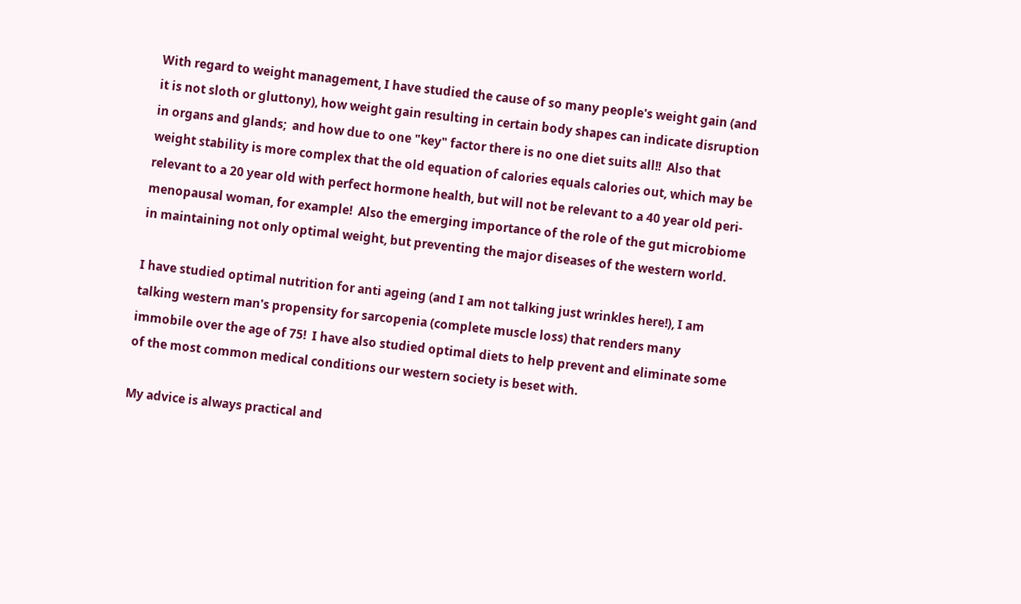With regard to weight management, I have studied the cause of so many people's weight gain (and it is not sloth or gluttony), how weight gain resulting in certain body shapes can indicate disruption in organs and glands;  and how due to one "key" factor there is no one diet suits all!!  Also that weight stability is more complex that the old equation of calories equals calories out, which may be relevant to a 20 year old with perfect hormone health, but will not be relevant to a 40 year old peri-menopausal woman, for example!  Also the emerging importance of the role of the gut microbiome in maintaining not only optimal weight, but preventing the major diseases of the western world.

I have studied optimal nutrition for anti ageing (and I am not talking just wrinkles here!), I am talking western man's propensity for sarcopenia (complete muscle loss) that renders many immobile over the age of 75!  I have also studied optimal diets to help prevent and eliminate some of the most common medical conditions our western society is beset with.

My advice is always practical and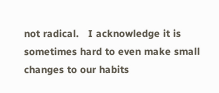not radical.   I acknowledge it is sometimes hard to even make small changes to our habits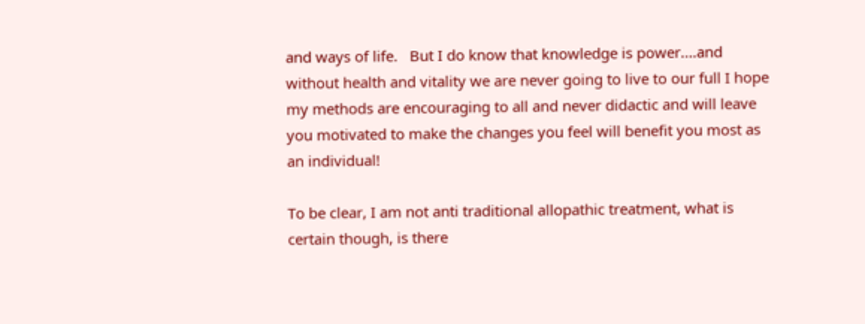and ways of life.   But I do know that knowledge is power....and without health and vitality we are never going to live to our full I hope my methods are encouraging to all and never didactic and will leave you motivated to make the changes you feel will benefit you most as an individual!

To be clear, I am not anti traditional allopathic treatment, what is certain though, is there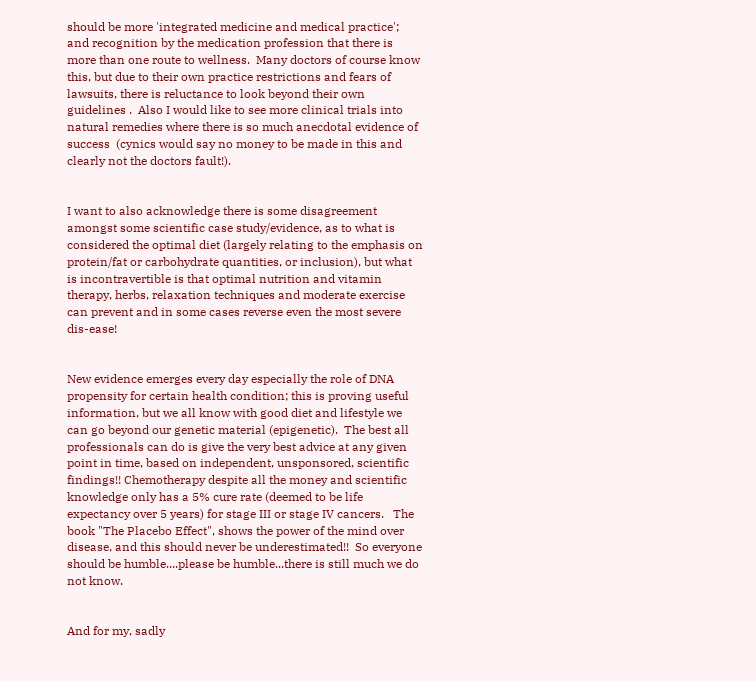should be more 'integrated medicine and medical practice'; and recognition by the medication profession that there is more than one route to wellness.  Many doctors of course know this, but due to their own practice restrictions and fears of lawsuits, there is reluctance to look beyond their own guidelines .  Also I would like to see more clinical trials into natural remedies where there is so much anecdotal evidence of success  (cynics would say no money to be made in this and clearly not the doctors fault!).


I want to also acknowledge there is some disagreement amongst some scientific case study/evidence, as to what is considered the optimal diet (largely relating to the emphasis on protein/fat or carbohydrate quantities, or inclusion), but what is incontravertible is that optimal nutrition and vitamin therapy, herbs, relaxation techniques and moderate exercise can prevent and in some cases reverse even the most severe dis-ease!


New evidence emerges every day especially the role of DNA propensity for certain health condition; this is proving useful information, but we all know with good diet and lifestyle we can go beyond our genetic material (epigenetic).  The best all professionals can do is give the very best advice at any given point in time, based on independent, unsponsored, scientific findings!! Chemotherapy despite all the money and scientific knowledge only has a 5% cure rate (deemed to be life expectancy over 5 years) for stage III or stage IV cancers.   The book "The Placebo Effect", shows the power of the mind over disease, and this should never be underestimated!!  So everyone should be humble....please be humble...there is still much we do not know.


And for my, sadly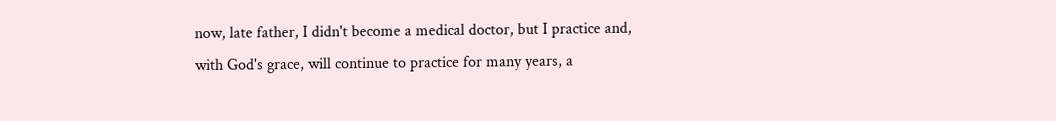now, late father, I didn't become a medical doctor, but I practice and, with God's grace, will continue to practice for many years, a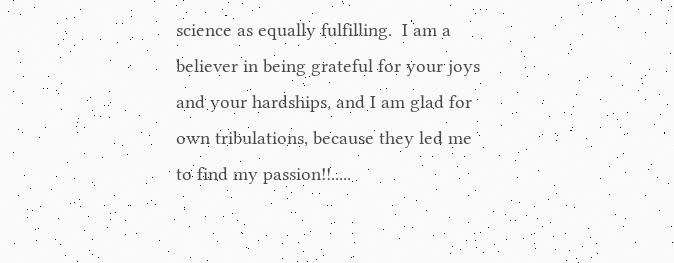science as equally fulfilling.  I am a believer in being grateful for your joys and your hardships, and I am glad for own tribulations, because they led me to find my passion!!.....